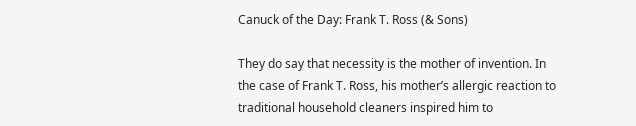Canuck of the Day: Frank T. Ross (& Sons)

They do say that necessity is the mother of invention. In the case of Frank T. Ross, his mother’s allergic reaction to traditional household cleaners inspired him to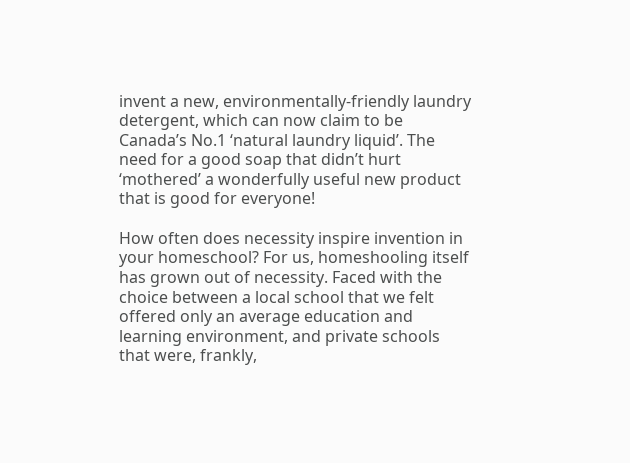invent a new, environmentally-friendly laundry detergent, which can now claim to be Canada’s No.1 ‘natural laundry liquid’. The need for a good soap that didn’t hurt ‘mothered’ a wonderfully useful new product that is good for everyone!

How often does necessity inspire invention in your homeschool? For us, homeshooling itself has grown out of necessity. Faced with the choice between a local school that we felt offered only an average education and learning environment, and private schools that were, frankly,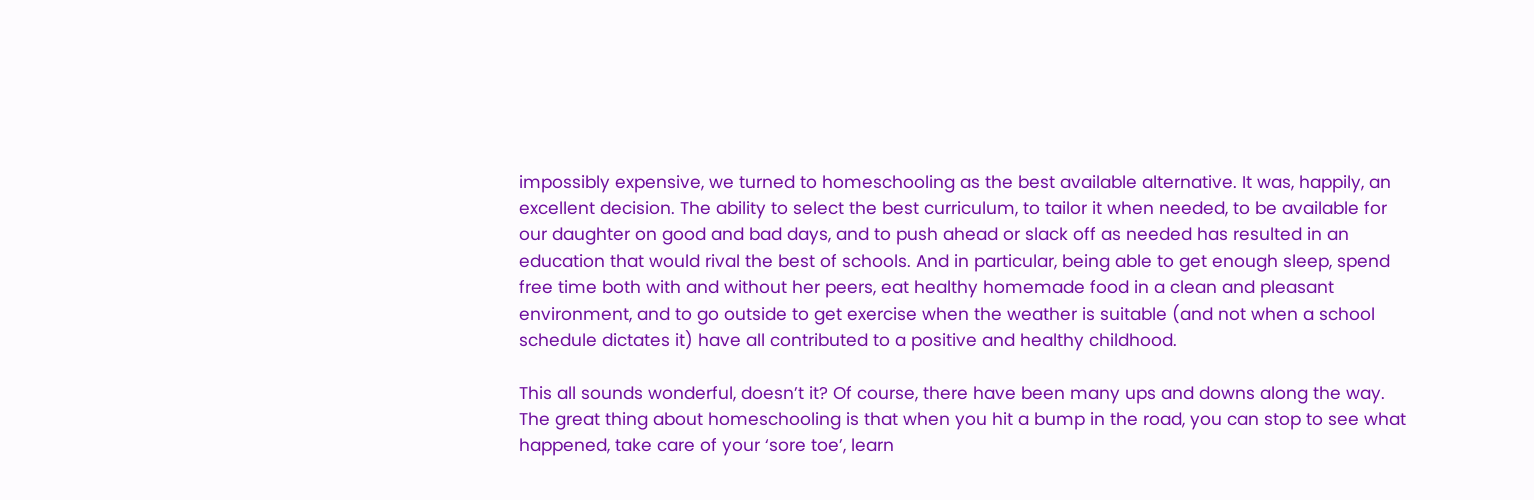impossibly expensive, we turned to homeschooling as the best available alternative. It was, happily, an excellent decision. The ability to select the best curriculum, to tailor it when needed, to be available for our daughter on good and bad days, and to push ahead or slack off as needed has resulted in an education that would rival the best of schools. And in particular, being able to get enough sleep, spend free time both with and without her peers, eat healthy homemade food in a clean and pleasant environment, and to go outside to get exercise when the weather is suitable (and not when a school schedule dictates it) have all contributed to a positive and healthy childhood.

This all sounds wonderful, doesn’t it? Of course, there have been many ups and downs along the way. The great thing about homeschooling is that when you hit a bump in the road, you can stop to see what happened, take care of your ‘sore toe’, learn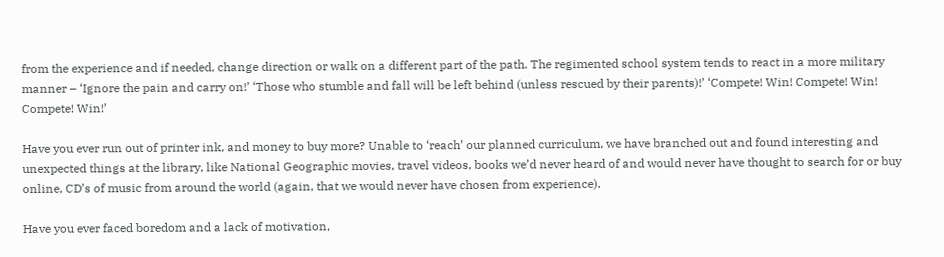from the experience and if needed, change direction or walk on a different part of the path. The regimented school system tends to react in a more military manner – ‘Ignore the pain and carry on!’ ‘Those who stumble and fall will be left behind (unless rescued by their parents)!’ ‘Compete! Win! Compete! Win! Compete! Win!’

Have you ever run out of printer ink, and money to buy more? Unable to ‘reach’ our planned curriculum, we have branched out and found interesting and unexpected things at the library, like National Geographic movies, travel videos, books we’d never heard of and would never have thought to search for or buy online, CD’s of music from around the world (again, that we would never have chosen from experience).

Have you ever faced boredom and a lack of motivation,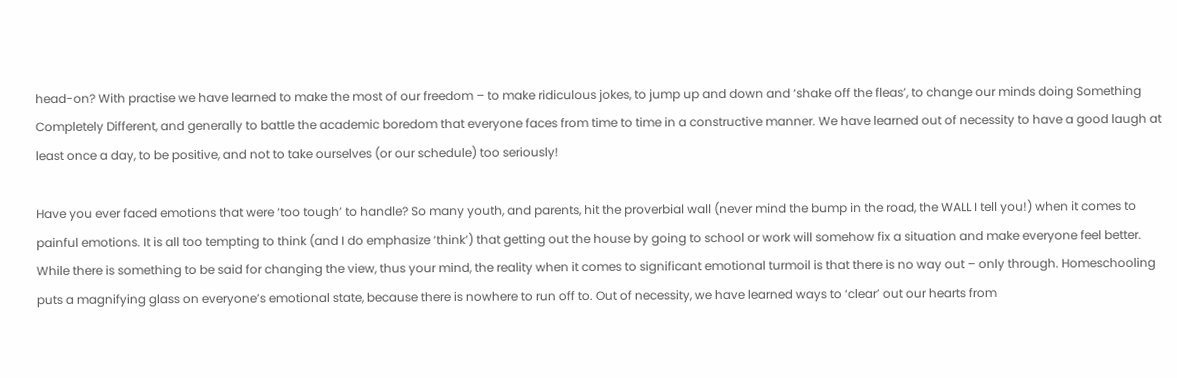head-on? With practise we have learned to make the most of our freedom – to make ridiculous jokes, to jump up and down and ‘shake off the fleas’, to change our minds doing Something Completely Different, and generally to battle the academic boredom that everyone faces from time to time in a constructive manner. We have learned out of necessity to have a good laugh at least once a day, to be positive, and not to take ourselves (or our schedule) too seriously!

Have you ever faced emotions that were ‘too tough’ to handle? So many youth, and parents, hit the proverbial wall (never mind the bump in the road, the WALL I tell you!) when it comes to painful emotions. It is all too tempting to think (and I do emphasize ‘think’) that getting out the house by going to school or work will somehow fix a situation and make everyone feel better. While there is something to be said for changing the view, thus your mind, the reality when it comes to significant emotional turmoil is that there is no way out – only through. Homeschooling puts a magnifying glass on everyone’s emotional state, because there is nowhere to run off to. Out of necessity, we have learned ways to ‘clear’ out our hearts from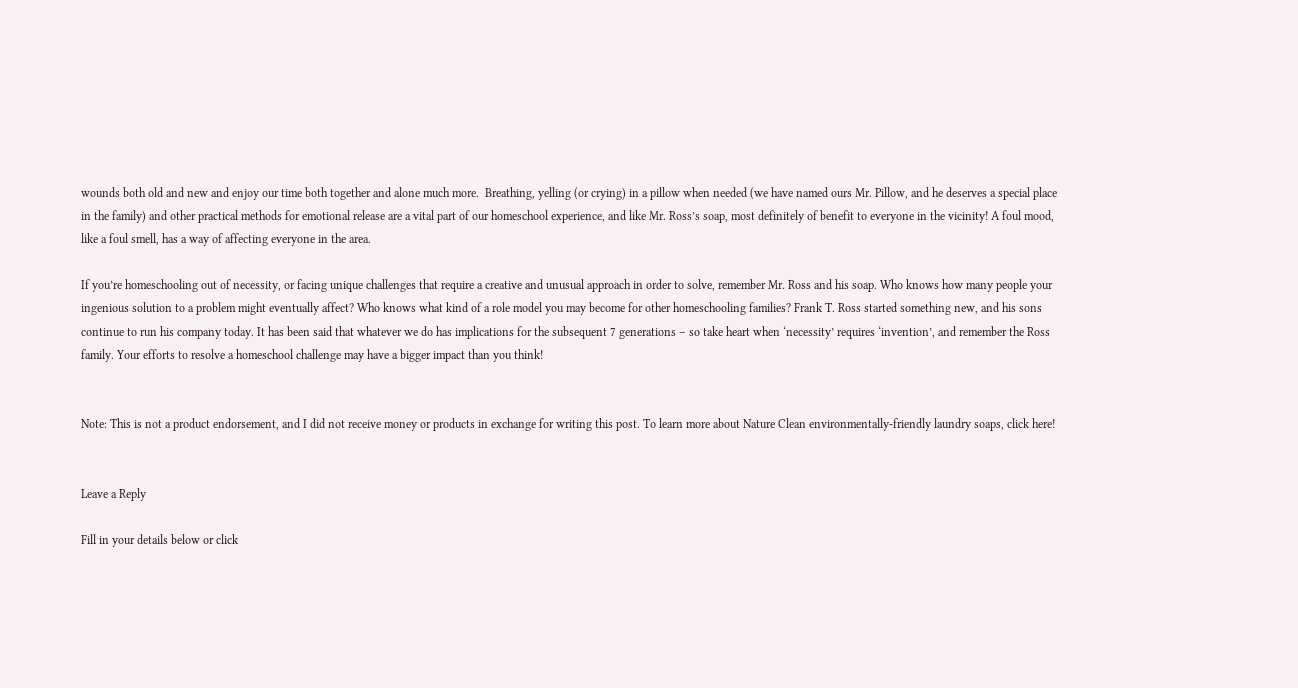wounds both old and new and enjoy our time both together and alone much more.  Breathing, yelling (or crying) in a pillow when needed (we have named ours Mr. Pillow, and he deserves a special place in the family) and other practical methods for emotional release are a vital part of our homeschool experience, and like Mr. Ross’s soap, most definitely of benefit to everyone in the vicinity! A foul mood, like a foul smell, has a way of affecting everyone in the area.

If you’re homeschooling out of necessity, or facing unique challenges that require a creative and unusual approach in order to solve, remember Mr. Ross and his soap. Who knows how many people your ingenious solution to a problem might eventually affect? Who knows what kind of a role model you may become for other homeschooling families? Frank T. Ross started something new, and his sons continue to run his company today. It has been said that whatever we do has implications for the subsequent 7 generations – so take heart when ‘necessity’ requires ‘invention’, and remember the Ross family. Your efforts to resolve a homeschool challenge may have a bigger impact than you think!


Note: This is not a product endorsement, and I did not receive money or products in exchange for writing this post. To learn more about Nature Clean environmentally-friendly laundry soaps, click here!


Leave a Reply

Fill in your details below or click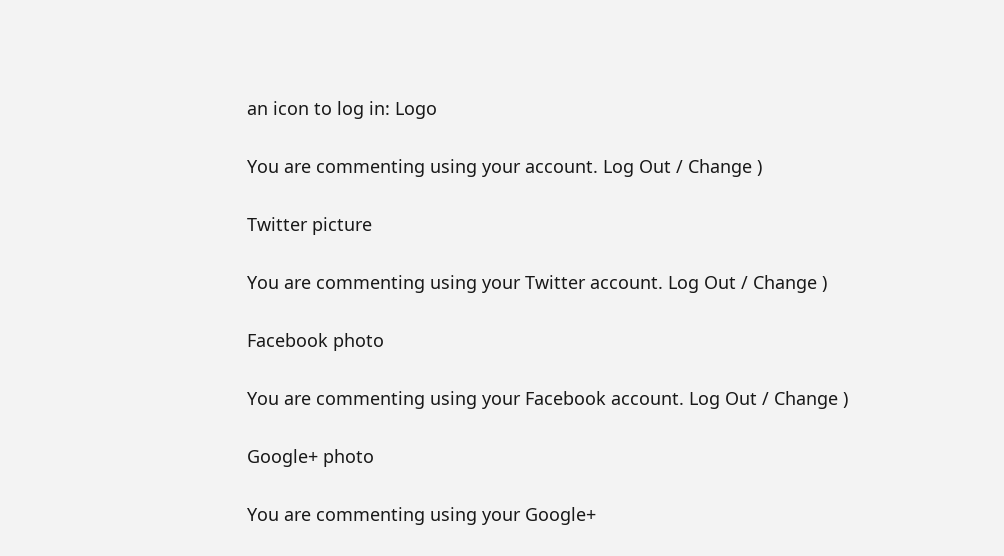an icon to log in: Logo

You are commenting using your account. Log Out / Change )

Twitter picture

You are commenting using your Twitter account. Log Out / Change )

Facebook photo

You are commenting using your Facebook account. Log Out / Change )

Google+ photo

You are commenting using your Google+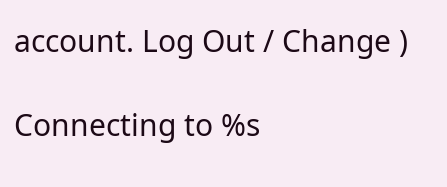account. Log Out / Change )

Connecting to %s